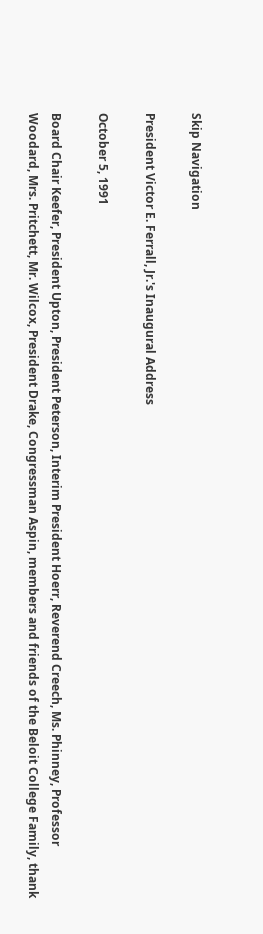Skip Navigation

President Victor E. Ferrall, Jr.'s Inaugural Address

October 5, 1991

Board Chair Keefer, President Upton, President Peterson, Interim President Hoerr, Reverend Creech, Ms. Phinney, Professor Woodard, Mrs. Pritchett, Mr. Wilcox, President Drake, Congressman Aspin, members and friends of the Beloit College Family, thank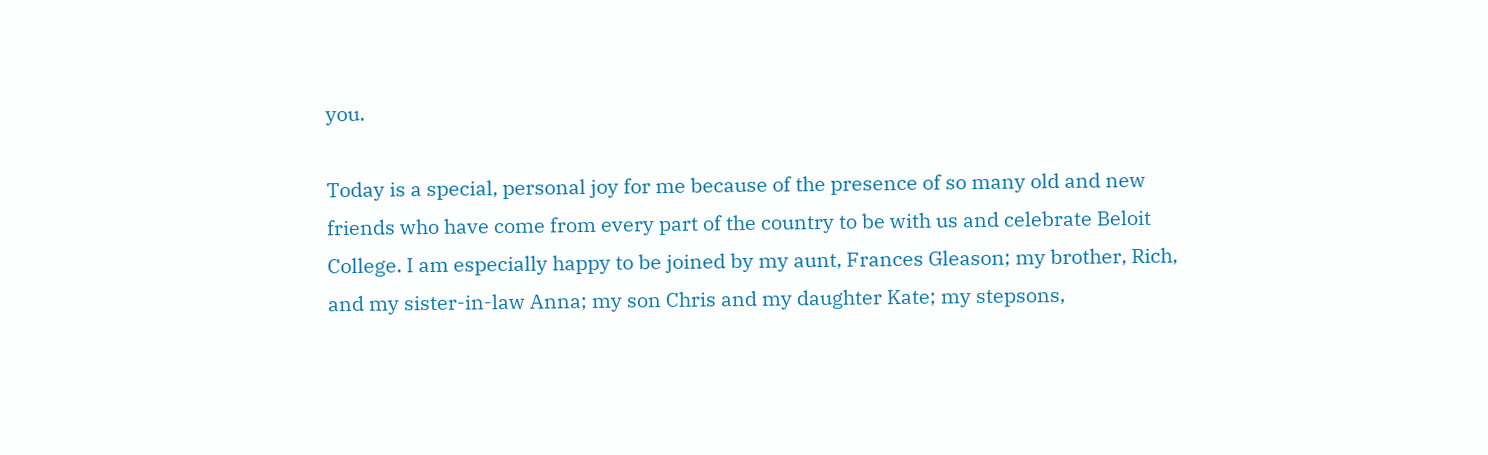you.

Today is a special, personal joy for me because of the presence of so many old and new friends who have come from every part of the country to be with us and celebrate Beloit College. I am especially happy to be joined by my aunt, Frances Gleason; my brother, Rich, and my sister-in-law Anna; my son Chris and my daughter Kate; my stepsons,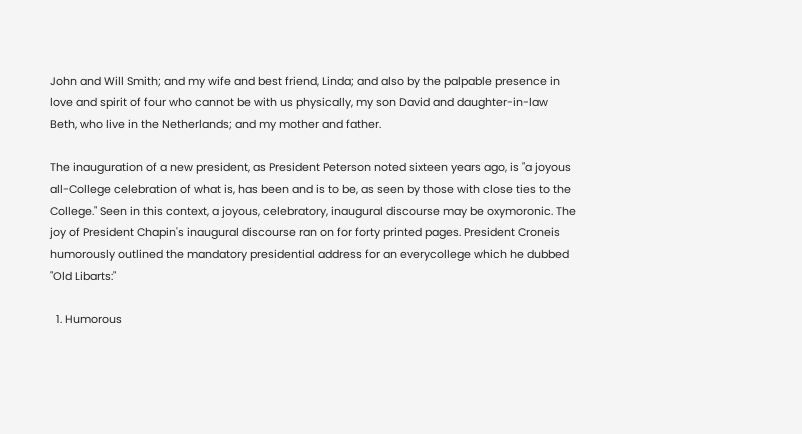John and Will Smith; and my wife and best friend, Linda; and also by the palpable presence in love and spirit of four who cannot be with us physically, my son David and daughter-in-law Beth, who live in the Netherlands; and my mother and father.

The inauguration of a new president, as President Peterson noted sixteen years ago, is "a joyous all-College celebration of what is, has been and is to be, as seen by those with close ties to the College." Seen in this context, a joyous, celebratory, inaugural discourse may be oxymoronic. The joy of President Chapin's inaugural discourse ran on for forty printed pages. President Croneis humorously outlined the mandatory presidential address for an everycollege which he dubbed "Old Libarts:"

  1. Humorous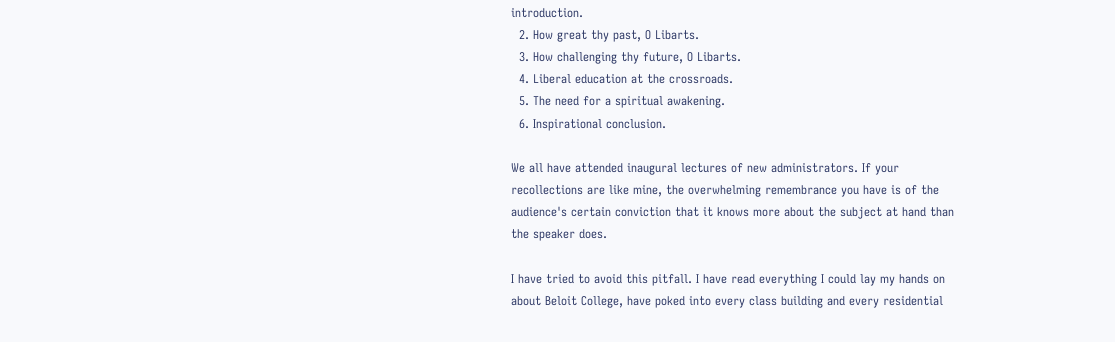introduction.
  2. How great thy past, O Libarts.
  3. How challenging thy future, O Libarts.
  4. Liberal education at the crossroads.
  5. The need for a spiritual awakening.
  6. Inspirational conclusion.

We all have attended inaugural lectures of new administrators. If your recollections are like mine, the overwhelming remembrance you have is of the audience's certain conviction that it knows more about the subject at hand than the speaker does.

I have tried to avoid this pitfall. I have read everything I could lay my hands on about Beloit College, have poked into every class building and every residential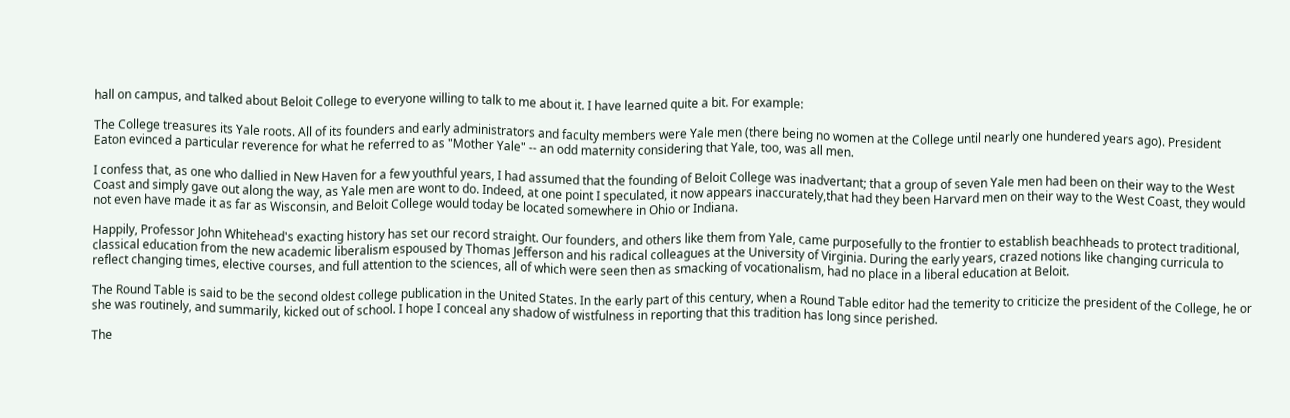hall on campus, and talked about Beloit College to everyone willing to talk to me about it. I have learned quite a bit. For example:

The College treasures its Yale roots. All of its founders and early administrators and faculty members were Yale men (there being no women at the College until nearly one hundered years ago). President Eaton evinced a particular reverence for what he referred to as "Mother Yale" -- an odd maternity considering that Yale, too, was all men.

I confess that, as one who dallied in New Haven for a few youthful years, I had assumed that the founding of Beloit College was inadvertant; that a group of seven Yale men had been on their way to the West Coast and simply gave out along the way, as Yale men are wont to do. Indeed, at one point I speculated, it now appears inaccurately,that had they been Harvard men on their way to the West Coast, they would not even have made it as far as Wisconsin, and Beloit College would today be located somewhere in Ohio or Indiana.

Happily, Professor John Whitehead's exacting history has set our record straight. Our founders, and others like them from Yale, came purposefully to the frontier to establish beachheads to protect traditional, classical education from the new academic liberalism espoused by Thomas Jefferson and his radical colleagues at the University of Virginia. During the early years, crazed notions like changing curricula to reflect changing times, elective courses, and full attention to the sciences, all of which were seen then as smacking of vocationalism, had no place in a liberal education at Beloit.

The Round Table is said to be the second oldest college publication in the United States. In the early part of this century, when a Round Table editor had the temerity to criticize the president of the College, he or she was routinely, and summarily, kicked out of school. I hope I conceal any shadow of wistfulness in reporting that this tradition has long since perished.

The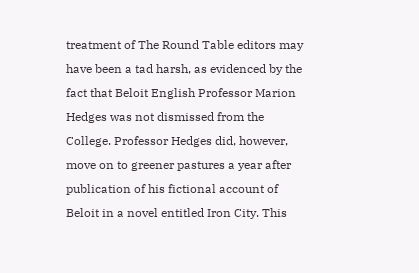treatment of The Round Table editors may have been a tad harsh, as evidenced by the fact that Beloit English Professor Marion Hedges was not dismissed from the College. Professor Hedges did, however, move on to greener pastures a year after publication of his fictional account of Beloit in a novel entitled Iron City. This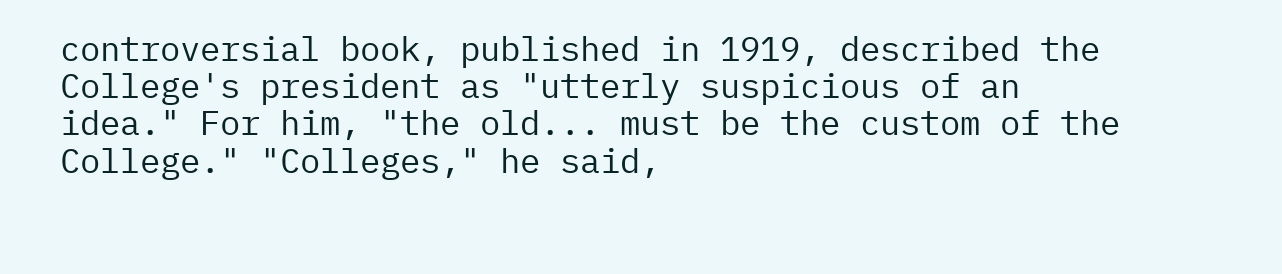controversial book, published in 1919, described the College's president as "utterly suspicious of an idea." For him, "the old... must be the custom of the College." "Colleges," he said,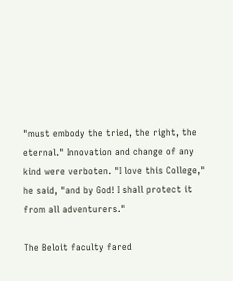"must embody the tried, the right, the eternal." Innovation and change of any kind were verboten. "I love this College," he said, "and by God! I shall protect it from all adventurers."

The Beloit faculty fared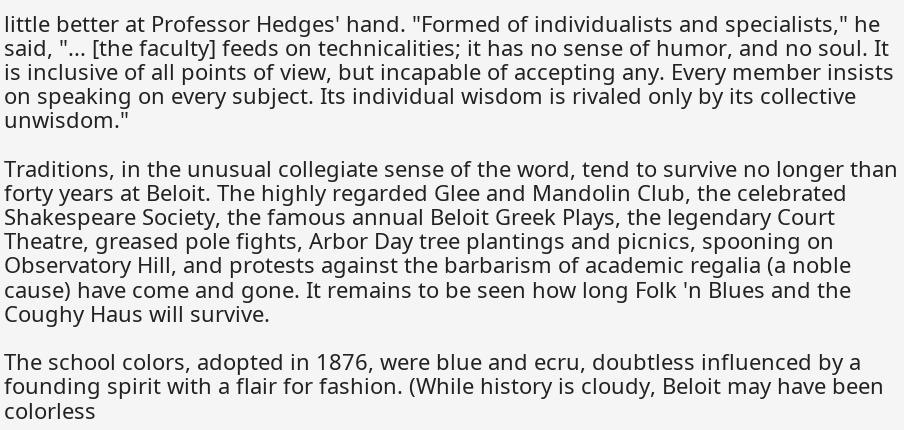little better at Professor Hedges' hand. "Formed of individualists and specialists," he said, "... [the faculty] feeds on technicalities; it has no sense of humor, and no soul. It is inclusive of all points of view, but incapable of accepting any. Every member insists on speaking on every subject. Its individual wisdom is rivaled only by its collective unwisdom."

Traditions, in the unusual collegiate sense of the word, tend to survive no longer than forty years at Beloit. The highly regarded Glee and Mandolin Club, the celebrated Shakespeare Society, the famous annual Beloit Greek Plays, the legendary Court Theatre, greased pole fights, Arbor Day tree plantings and picnics, spooning on Observatory Hill, and protests against the barbarism of academic regalia (a noble cause) have come and gone. It remains to be seen how long Folk 'n Blues and the Coughy Haus will survive.

The school colors, adopted in 1876, were blue and ecru, doubtless influenced by a founding spirit with a flair for fashion. (While history is cloudy, Beloit may have been colorless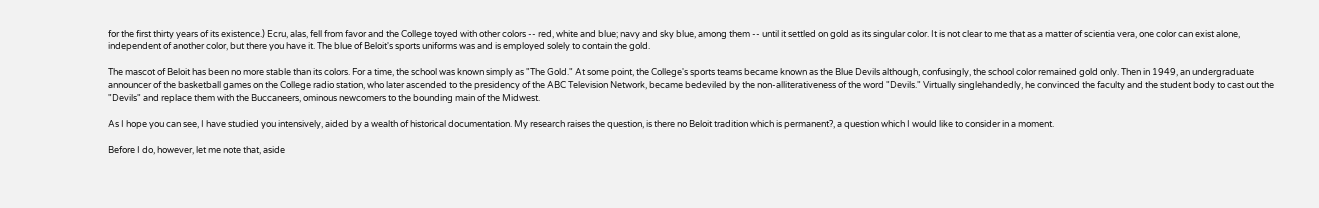for the first thirty years of its existence.) Ecru, alas, fell from favor and the College toyed with other colors -- red, white and blue; navy and sky blue, among them -- until it settled on gold as its singular color. It is not clear to me that as a matter of scientia vera, one color can exist alone, independent of another color, but there you have it. The blue of Beloit's sports uniforms was and is employed solely to contain the gold.

The mascot of Beloit has been no more stable than its colors. For a time, the school was known simply as "The Gold." At some point, the College's sports teams became known as the Blue Devils although, confusingly, the school color remained gold only. Then in 1949, an undergraduate announcer of the basketball games on the College radio station, who later ascended to the presidency of the ABC Television Network, became bedeviled by the non-alliterativeness of the word "Devils." Virtually singlehandedly, he convinced the faculty and the student body to cast out the "Devils" and replace them with the Buccaneers, ominous newcomers to the bounding main of the Midwest.

As I hope you can see, I have studied you intensively, aided by a wealth of historical documentation. My research raises the question, is there no Beloit tradition which is permanent?, a question which I would like to consider in a moment.

Before I do, however, let me note that, aside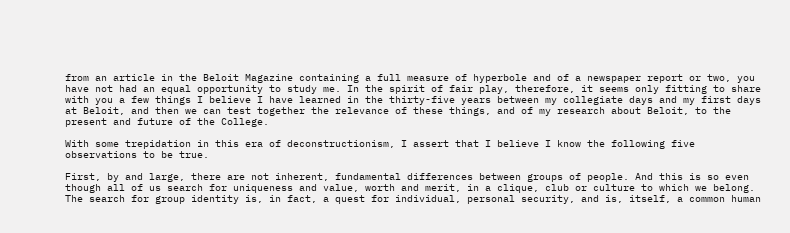from an article in the Beloit Magazine containing a full measure of hyperbole and of a newspaper report or two, you have not had an equal opportunity to study me. In the spirit of fair play, therefore, it seems only fitting to share with you a few things I believe I have learned in the thirty-five years between my collegiate days and my first days at Beloit, and then we can test together the relevance of these things, and of my research about Beloit, to the present and future of the College.

With some trepidation in this era of deconstructionism, I assert that I believe I know the following five observations to be true.

First, by and large, there are not inherent, fundamental differences between groups of people. And this is so even though all of us search for uniqueness and value, worth and merit, in a clique, club or culture to which we belong. The search for group identity is, in fact, a quest for individual, personal security, and is, itself, a common human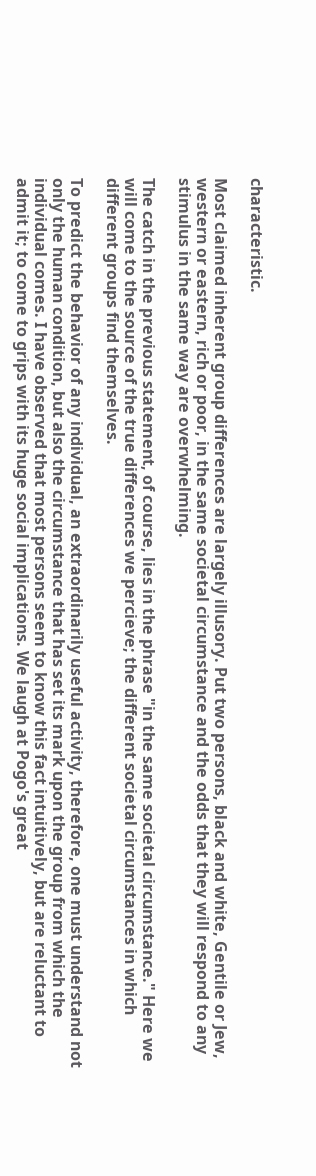characteristic.

Most claimed inherent group differences are largely illusory. Put two persons, black and white, Gentile or Jew, western or eastern, rich or poor, in the same societal circumstance and the odds that they will respond to any stimulus in the same way are overwhelming.

The catch in the previous statement, of course, lies in the phrase "in the same societal circumstance." Here we will come to the source of the true differences we percieve; the different societal circumstances in which different groups find themselves.

To predict the behavior of any individual, an extraordinarily useful activity, therefore, one must understand not only the human condition, but also the circumstance that has set its mark upon the group from which the individual comes. I have observed that most persons seem to know this fact intuitively, but are reluctant to admit it; to come to grips with its huge social implications. We laugh at Pogo's great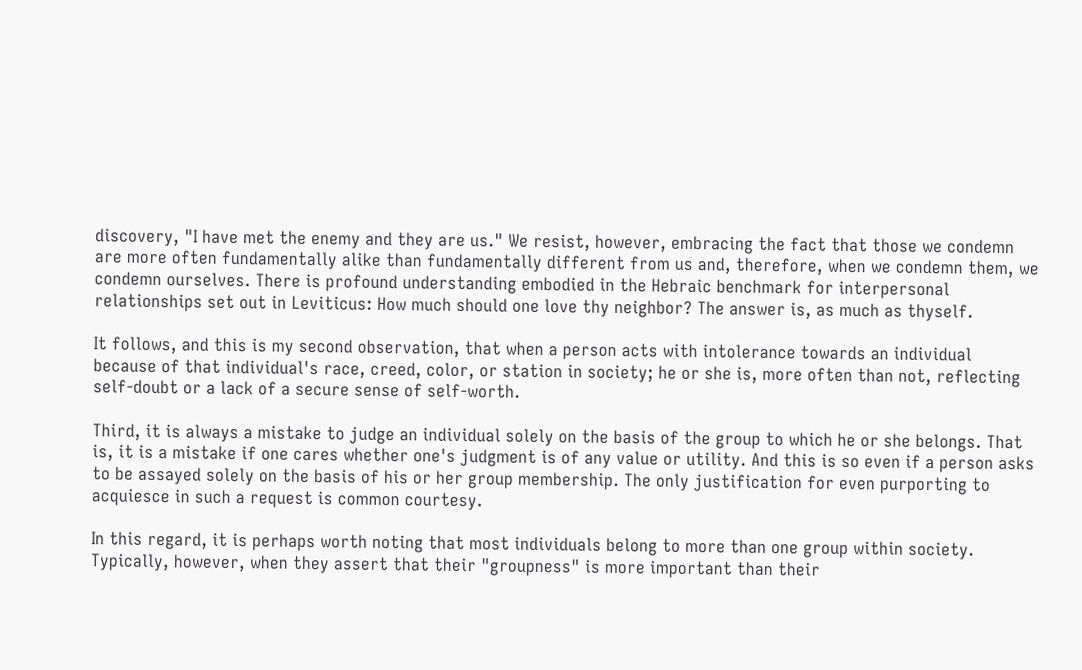discovery, "I have met the enemy and they are us." We resist, however, embracing the fact that those we condemn are more often fundamentally alike than fundamentally different from us and, therefore, when we condemn them, we condemn ourselves. There is profound understanding embodied in the Hebraic benchmark for interpersonal relationships set out in Leviticus: How much should one love thy neighbor? The answer is, as much as thyself.

It follows, and this is my second observation, that when a person acts with intolerance towards an individual because of that individual's race, creed, color, or station in society; he or she is, more often than not, reflecting self-doubt or a lack of a secure sense of self-worth.

Third, it is always a mistake to judge an individual solely on the basis of the group to which he or she belongs. That is, it is a mistake if one cares whether one's judgment is of any value or utility. And this is so even if a person asks to be assayed solely on the basis of his or her group membership. The only justification for even purporting to acquiesce in such a request is common courtesy.

In this regard, it is perhaps worth noting that most individuals belong to more than one group within society. Typically, however, when they assert that their "groupness" is more important than their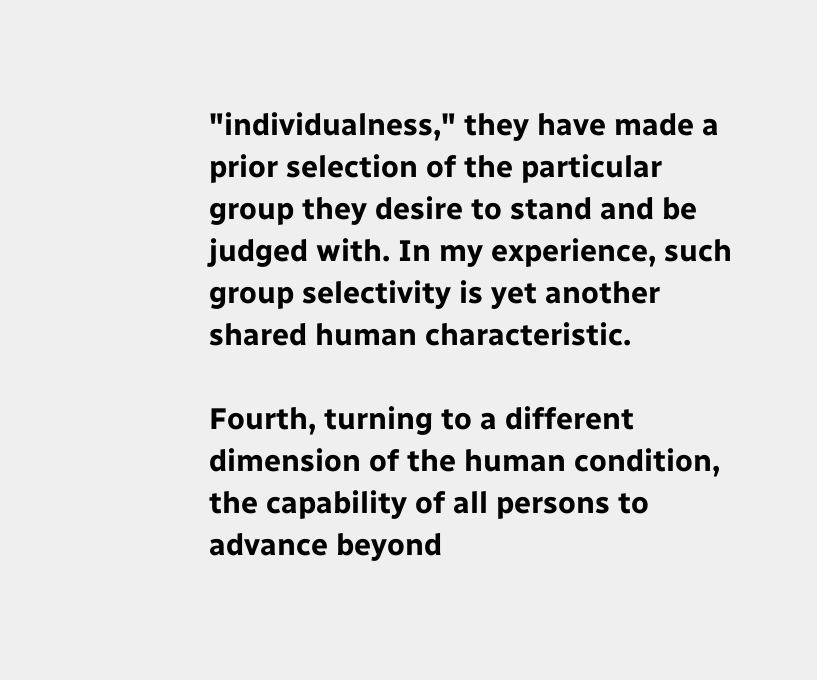"individualness," they have made a prior selection of the particular group they desire to stand and be judged with. In my experience, such group selectivity is yet another shared human characteristic.

Fourth, turning to a different dimension of the human condition, the capability of all persons to advance beyond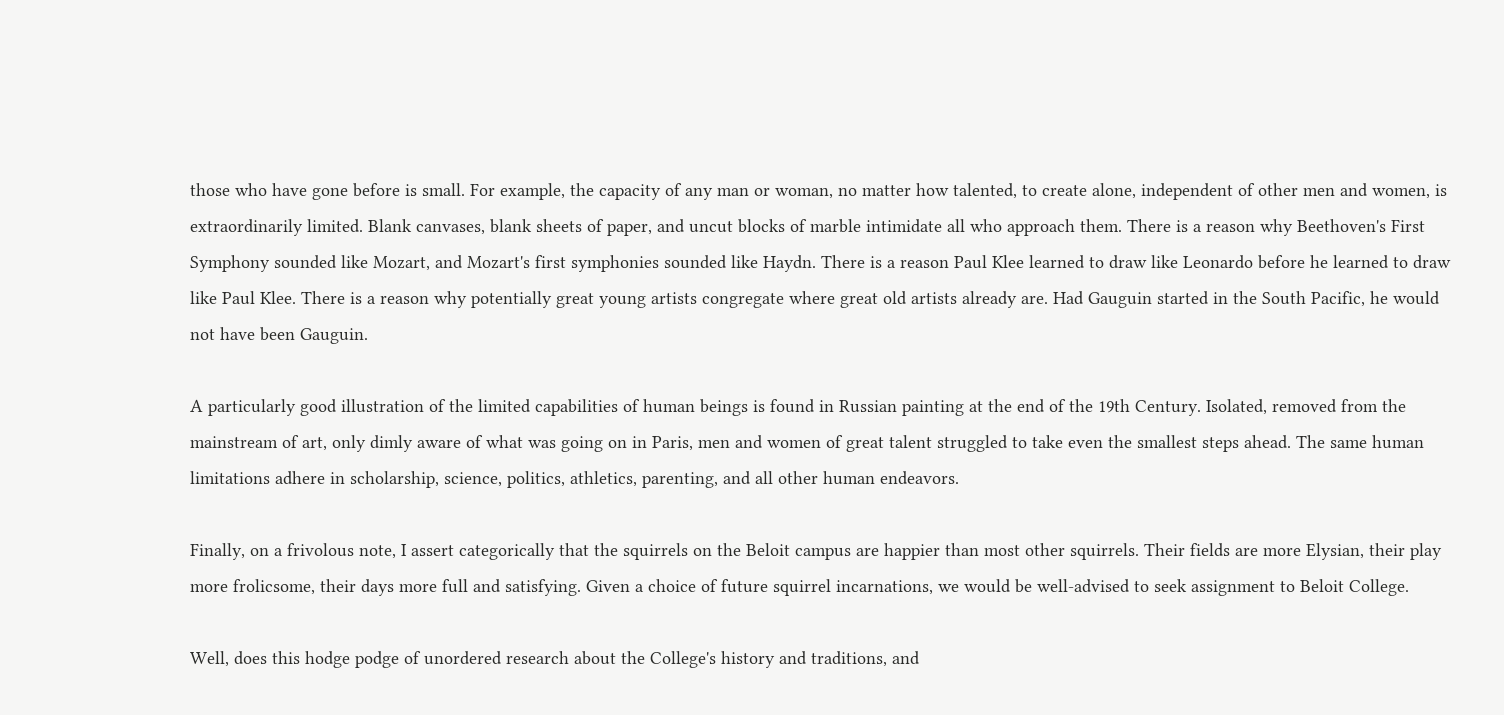those who have gone before is small. For example, the capacity of any man or woman, no matter how talented, to create alone, independent of other men and women, is extraordinarily limited. Blank canvases, blank sheets of paper, and uncut blocks of marble intimidate all who approach them. There is a reason why Beethoven's First Symphony sounded like Mozart, and Mozart's first symphonies sounded like Haydn. There is a reason Paul Klee learned to draw like Leonardo before he learned to draw like Paul Klee. There is a reason why potentially great young artists congregate where great old artists already are. Had Gauguin started in the South Pacific, he would not have been Gauguin.

A particularly good illustration of the limited capabilities of human beings is found in Russian painting at the end of the 19th Century. Isolated, removed from the mainstream of art, only dimly aware of what was going on in Paris, men and women of great talent struggled to take even the smallest steps ahead. The same human limitations adhere in scholarship, science, politics, athletics, parenting, and all other human endeavors.

Finally, on a frivolous note, I assert categorically that the squirrels on the Beloit campus are happier than most other squirrels. Their fields are more Elysian, their play more frolicsome, their days more full and satisfying. Given a choice of future squirrel incarnations, we would be well-advised to seek assignment to Beloit College.

Well, does this hodge podge of unordered research about the College's history and traditions, and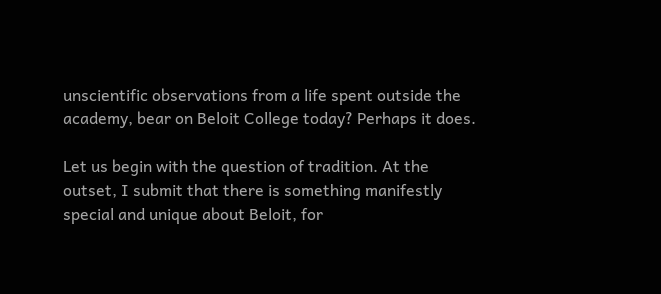unscientific observations from a life spent outside the academy, bear on Beloit College today? Perhaps it does.

Let us begin with the question of tradition. At the outset, I submit that there is something manifestly special and unique about Beloit, for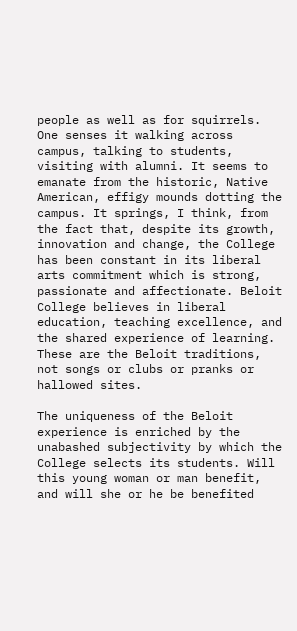people as well as for squirrels. One senses it walking across campus, talking to students, visiting with alumni. It seems to emanate from the historic, Native American, effigy mounds dotting the campus. It springs, I think, from the fact that, despite its growth, innovation and change, the College has been constant in its liberal arts commitment which is strong, passionate and affectionate. Beloit College believes in liberal education, teaching excellence, and the shared experience of learning. These are the Beloit traditions, not songs or clubs or pranks or hallowed sites.

The uniqueness of the Beloit experience is enriched by the unabashed subjectivity by which the College selects its students. Will this young woman or man benefit, and will she or he be benefited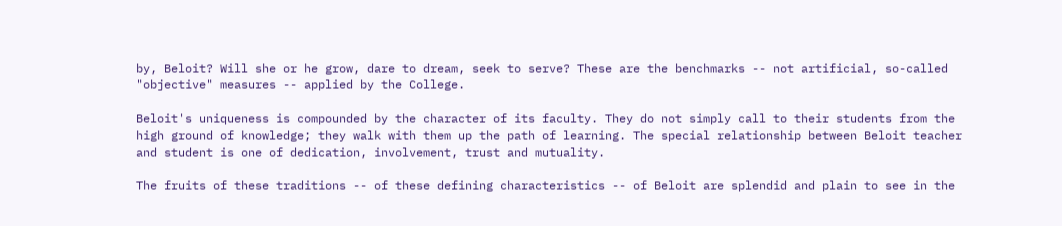by, Beloit? Will she or he grow, dare to dream, seek to serve? These are the benchmarks -- not artificial, so-called "objective" measures -- applied by the College.

Beloit's uniqueness is compounded by the character of its faculty. They do not simply call to their students from the high ground of knowledge; they walk with them up the path of learning. The special relationship between Beloit teacher and student is one of dedication, involvement, trust and mutuality.

The fruits of these traditions -- of these defining characteristics -- of Beloit are splendid and plain to see in the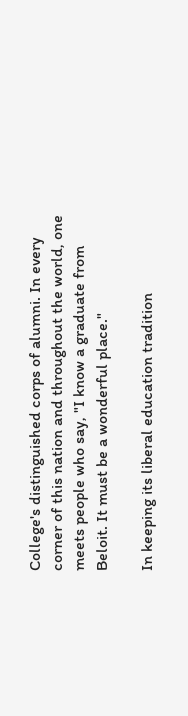College's distinguished corps of alumni. In every corner of this nation and throughout the world, one meets people who say, "I know a graduate from Beloit. It must be a wonderful place."

In keeping its liberal education tradition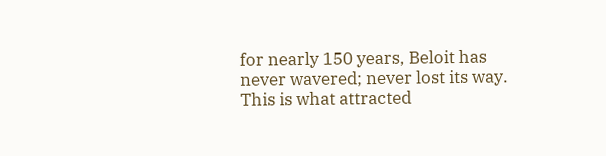for nearly 150 years, Beloit has never wavered; never lost its way. This is what attracted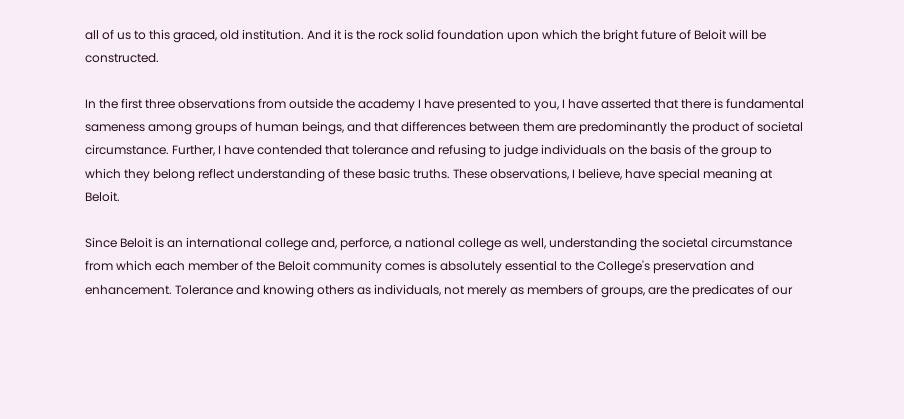all of us to this graced, old institution. And it is the rock solid foundation upon which the bright future of Beloit will be constructed.

In the first three observations from outside the academy I have presented to you, I have asserted that there is fundamental sameness among groups of human beings, and that differences between them are predominantly the product of societal circumstance. Further, I have contended that tolerance and refusing to judge individuals on the basis of the group to which they belong reflect understanding of these basic truths. These observations, I believe, have special meaning at Beloit.

Since Beloit is an international college and, perforce, a national college as well, understanding the societal circumstance from which each member of the Beloit community comes is absolutely essential to the College's preservation and enhancement. Tolerance and knowing others as individuals, not merely as members of groups, are the predicates of our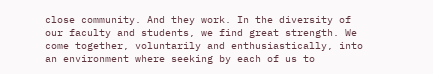close community. And they work. In the diversity of our faculty and students, we find great strength. We come together, voluntarily and enthusiastically, into an environment where seeking by each of us to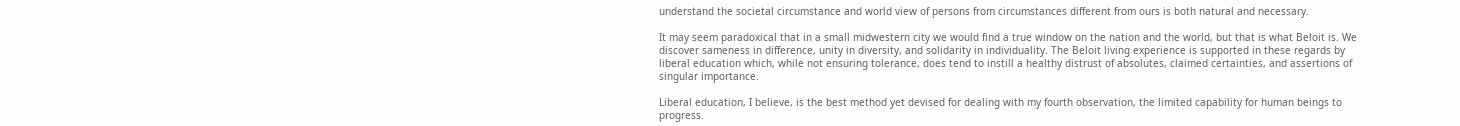understand the societal circumstance and world view of persons from circumstances different from ours is both natural and necessary.

It may seem paradoxical that in a small midwestern city we would find a true window on the nation and the world, but that is what Beloit is. We discover sameness in difference, unity in diversity, and solidarity in individuality. The Beloit living experience is supported in these regards by liberal education which, while not ensuring tolerance, does tend to instill a healthy distrust of absolutes, claimed certainties, and assertions of singular importance.

Liberal education, I believe, is the best method yet devised for dealing with my fourth observation, the limited capability for human beings to progress.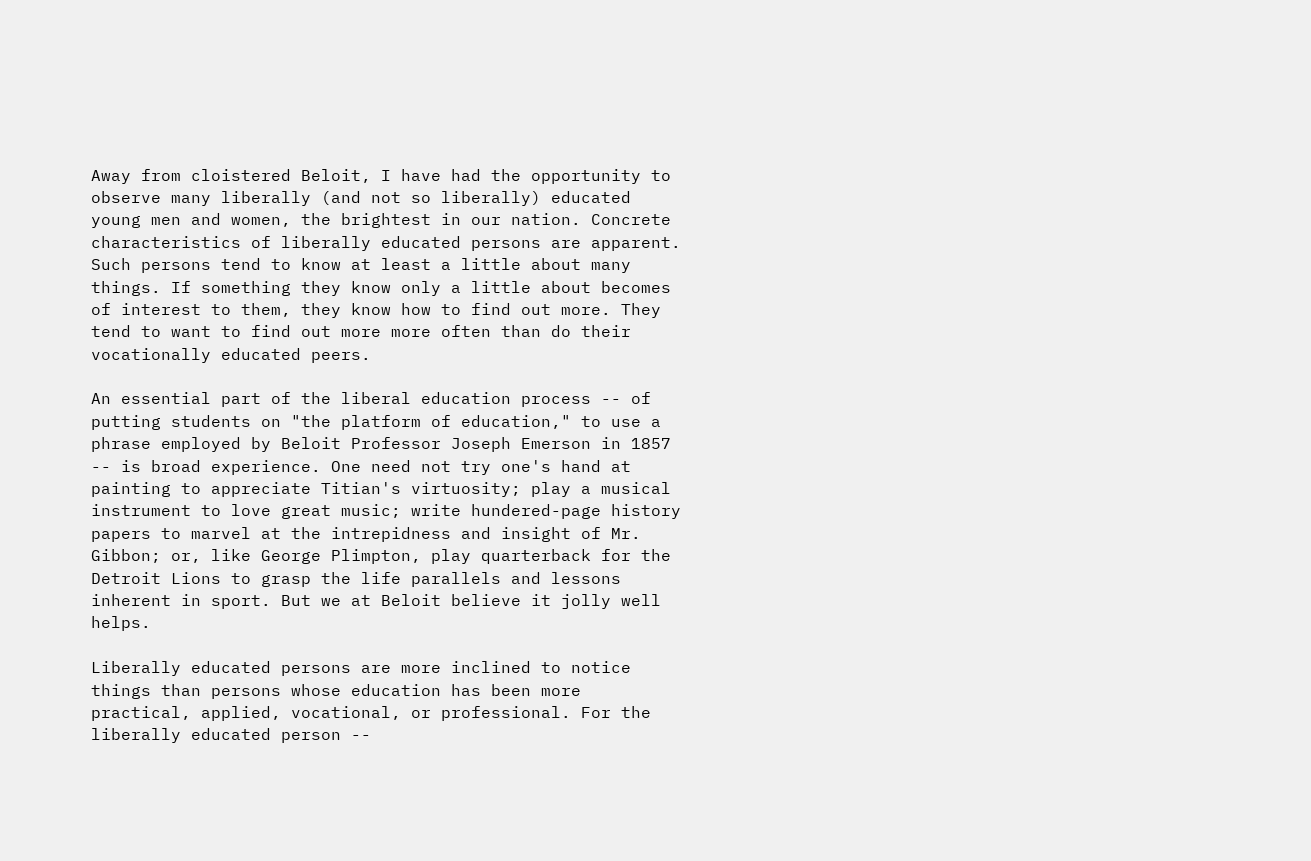Away from cloistered Beloit, I have had the opportunity to observe many liberally (and not so liberally) educated young men and women, the brightest in our nation. Concrete characteristics of liberally educated persons are apparent. Such persons tend to know at least a little about many things. If something they know only a little about becomes of interest to them, they know how to find out more. They tend to want to find out more more often than do their vocationally educated peers.

An essential part of the liberal education process -- of putting students on "the platform of education," to use a phrase employed by Beloit Professor Joseph Emerson in 1857 -- is broad experience. One need not try one's hand at painting to appreciate Titian's virtuosity; play a musical instrument to love great music; write hundered-page history papers to marvel at the intrepidness and insight of Mr. Gibbon; or, like George Plimpton, play quarterback for the Detroit Lions to grasp the life parallels and lessons inherent in sport. But we at Beloit believe it jolly well helps.

Liberally educated persons are more inclined to notice things than persons whose education has been more practical, applied, vocational, or professional. For the liberally educated person --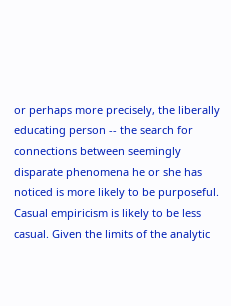or perhaps more precisely, the liberally educating person -- the search for connections between seemingly disparate phenomena he or she has noticed is more likely to be purposeful. Casual empiricism is likely to be less casual. Given the limits of the analytic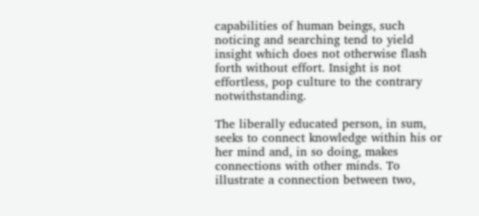capabilities of human beings, such noticing and searching tend to yield insight which does not otherwise flash forth without effort. Insight is not effortless, pop culture to the contrary notwithstanding.

The liberally educated person, in sum, seeks to connect knowledge within his or her mind and, in so doing, makes connections with other minds. To illustrate a connection between two,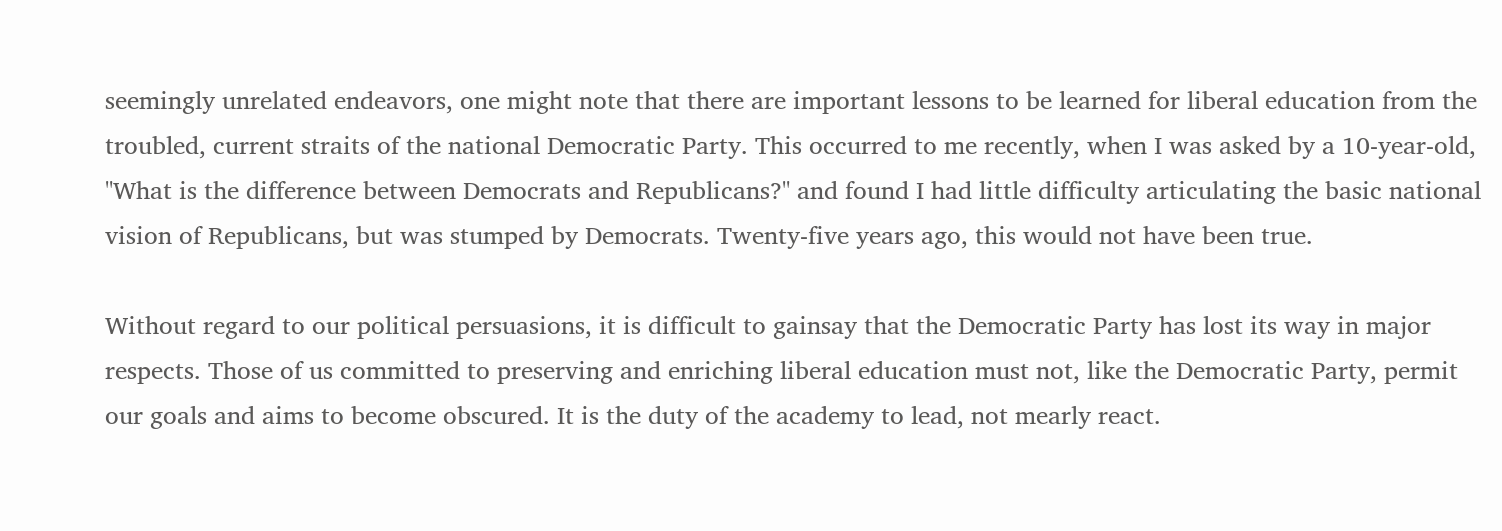seemingly unrelated endeavors, one might note that there are important lessons to be learned for liberal education from the troubled, current straits of the national Democratic Party. This occurred to me recently, when I was asked by a 10-year-old, "What is the difference between Democrats and Republicans?" and found I had little difficulty articulating the basic national vision of Republicans, but was stumped by Democrats. Twenty-five years ago, this would not have been true.

Without regard to our political persuasions, it is difficult to gainsay that the Democratic Party has lost its way in major respects. Those of us committed to preserving and enriching liberal education must not, like the Democratic Party, permit our goals and aims to become obscured. It is the duty of the academy to lead, not mearly react.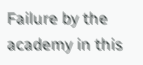Failure by the academy in this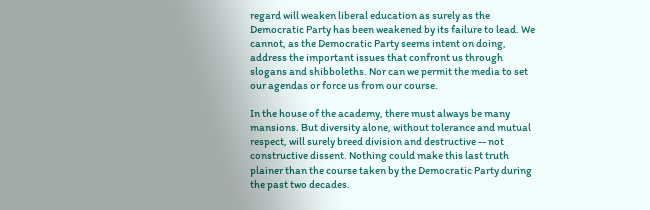regard will weaken liberal education as surely as the Democratic Party has been weakened by its failure to lead. We cannot, as the Democratic Party seems intent on doing, address the important issues that confront us through slogans and shibboleths. Nor can we permit the media to set our agendas or force us from our course.

In the house of the academy, there must always be many mansions. But diversity alone, without tolerance and mutual respect, will surely breed division and destructive -- not constructive dissent. Nothing could make this last truth plainer than the course taken by the Democratic Party during the past two decades.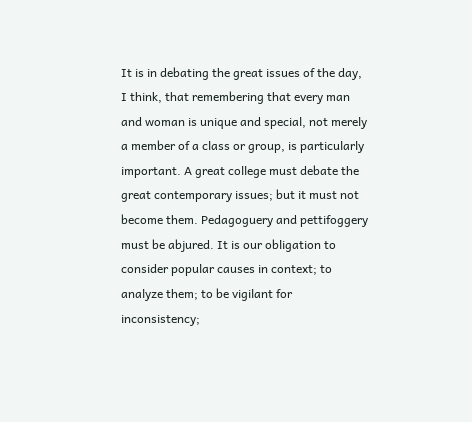It is in debating the great issues of the day, I think, that remembering that every man and woman is unique and special, not merely a member of a class or group, is particularly important. A great college must debate the great contemporary issues; but it must not become them. Pedagoguery and pettifoggery must be abjured. It is our obligation to consider popular causes in context; to analyze them; to be vigilant for inconsistency;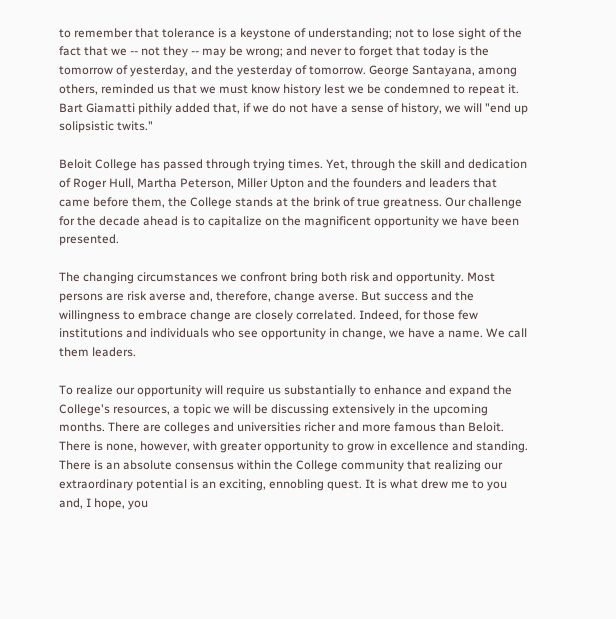to remember that tolerance is a keystone of understanding; not to lose sight of the fact that we -- not they -- may be wrong; and never to forget that today is the tomorrow of yesterday, and the yesterday of tomorrow. George Santayana, among others, reminded us that we must know history lest we be condemned to repeat it. Bart Giamatti pithily added that, if we do not have a sense of history, we will "end up solipsistic twits."

Beloit College has passed through trying times. Yet, through the skill and dedication of Roger Hull, Martha Peterson, Miller Upton and the founders and leaders that came before them, the College stands at the brink of true greatness. Our challenge for the decade ahead is to capitalize on the magnificent opportunity we have been presented.

The changing circumstances we confront bring both risk and opportunity. Most persons are risk averse and, therefore, change averse. But success and the willingness to embrace change are closely correlated. Indeed, for those few institutions and individuals who see opportunity in change, we have a name. We call them leaders.

To realize our opportunity will require us substantially to enhance and expand the College's resources, a topic we will be discussing extensively in the upcoming months. There are colleges and universities richer and more famous than Beloit. There is none, however, with greater opportunity to grow in excellence and standing. There is an absolute consensus within the College community that realizing our extraordinary potential is an exciting, ennobling quest. It is what drew me to you and, I hope, you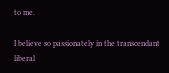to me.

I believe so passionately in the transcendant liberal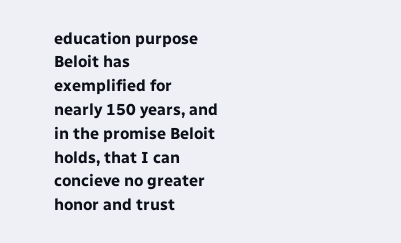education purpose Beloit has exemplified for nearly 150 years, and in the promise Beloit holds, that I can concieve no greater honor and trust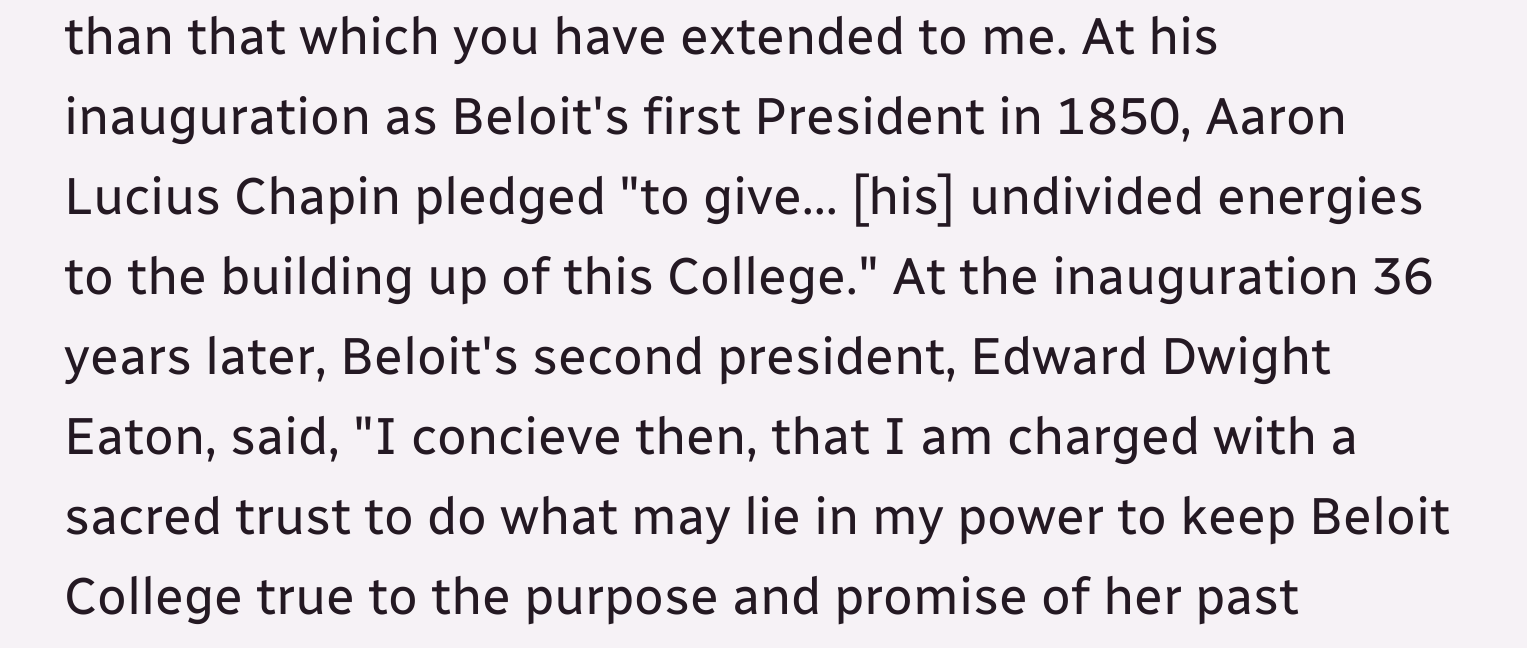than that which you have extended to me. At his inauguration as Beloit's first President in 1850, Aaron Lucius Chapin pledged "to give... [his] undivided energies to the building up of this College." At the inauguration 36 years later, Beloit's second president, Edward Dwight Eaton, said, "I concieve then, that I am charged with a sacred trust to do what may lie in my power to keep Beloit College true to the purpose and promise of her past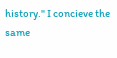history." I concieve the same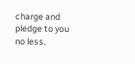charge and pledge to you no less.